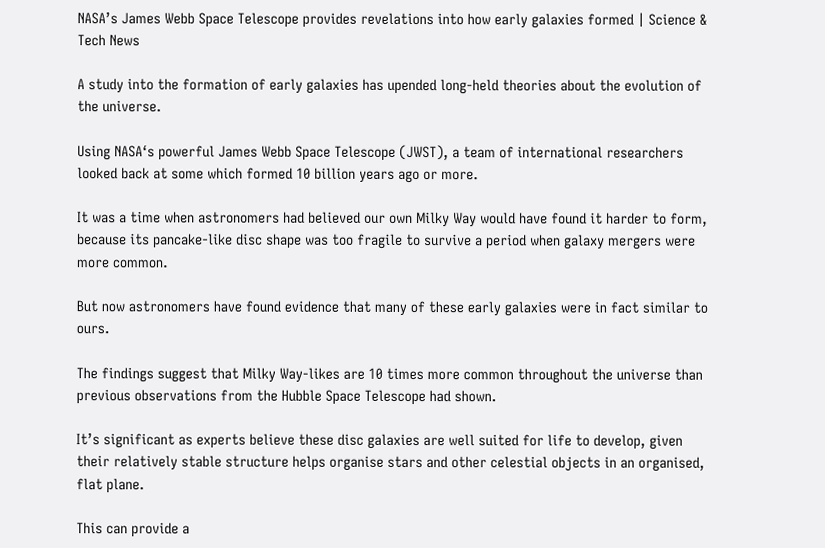NASA’s James Webb Space Telescope provides revelations into how early galaxies formed | Science & Tech News

A study into the formation of early galaxies has upended long-held theories about the evolution of the universe.

Using NASA‘s powerful James Webb Space Telescope (JWST), a team of international researchers looked back at some which formed 10 billion years ago or more.

It was a time when astronomers had believed our own Milky Way would have found it harder to form, because its pancake-like disc shape was too fragile to survive a period when galaxy mergers were more common.

But now astronomers have found evidence that many of these early galaxies were in fact similar to ours.

The findings suggest that Milky Way-likes are 10 times more common throughout the universe than previous observations from the Hubble Space Telescope had shown.

It’s significant as experts believe these disc galaxies are well suited for life to develop, given their relatively stable structure helps organise stars and other celestial objects in an organised, flat plane.

This can provide a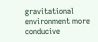gravitational environment more conducive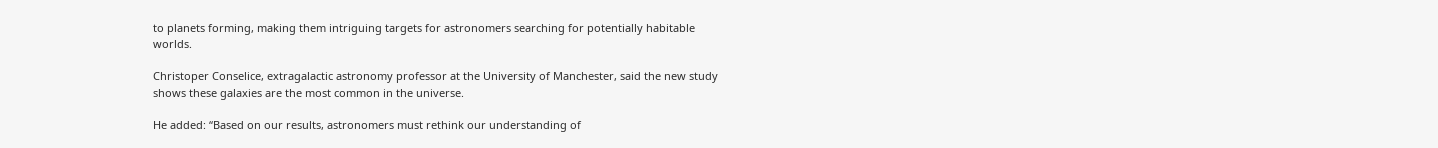to planets forming, making them intriguing targets for astronomers searching for potentially habitable worlds.

Christoper Conselice, extragalactic astronomy professor at the University of Manchester, said the new study shows these galaxies are the most common in the universe.

He added: “Based on our results, astronomers must rethink our understanding of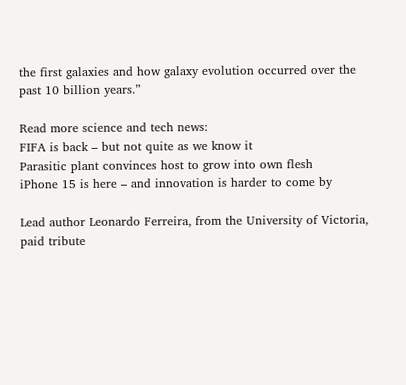the first galaxies and how galaxy evolution occurred over the past 10 billion years.”

Read more science and tech news:
FIFA is back – but not quite as we know it
Parasitic plant convinces host to grow into own flesh
iPhone 15 is here – and innovation is harder to come by

Lead author Leonardo Ferreira, from the University of Victoria, paid tribute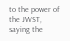to the power of the JWST, saying the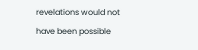revelations would not have been possible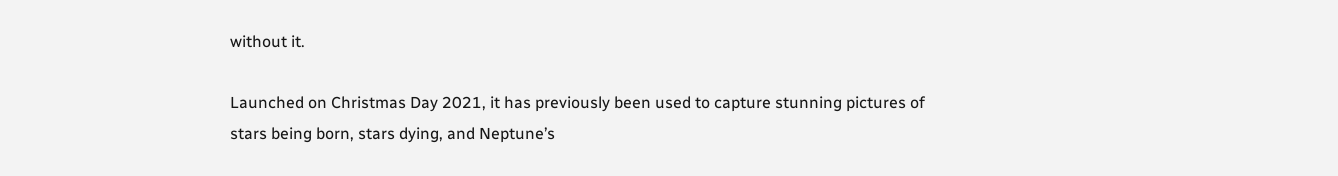without it.

Launched on Christmas Day 2021, it has previously been used to capture stunning pictures of stars being born, stars dying, and Neptune’s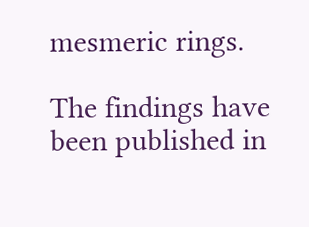mesmeric rings.

The findings have been published in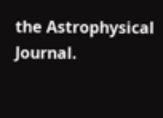the Astrophysical Journal.